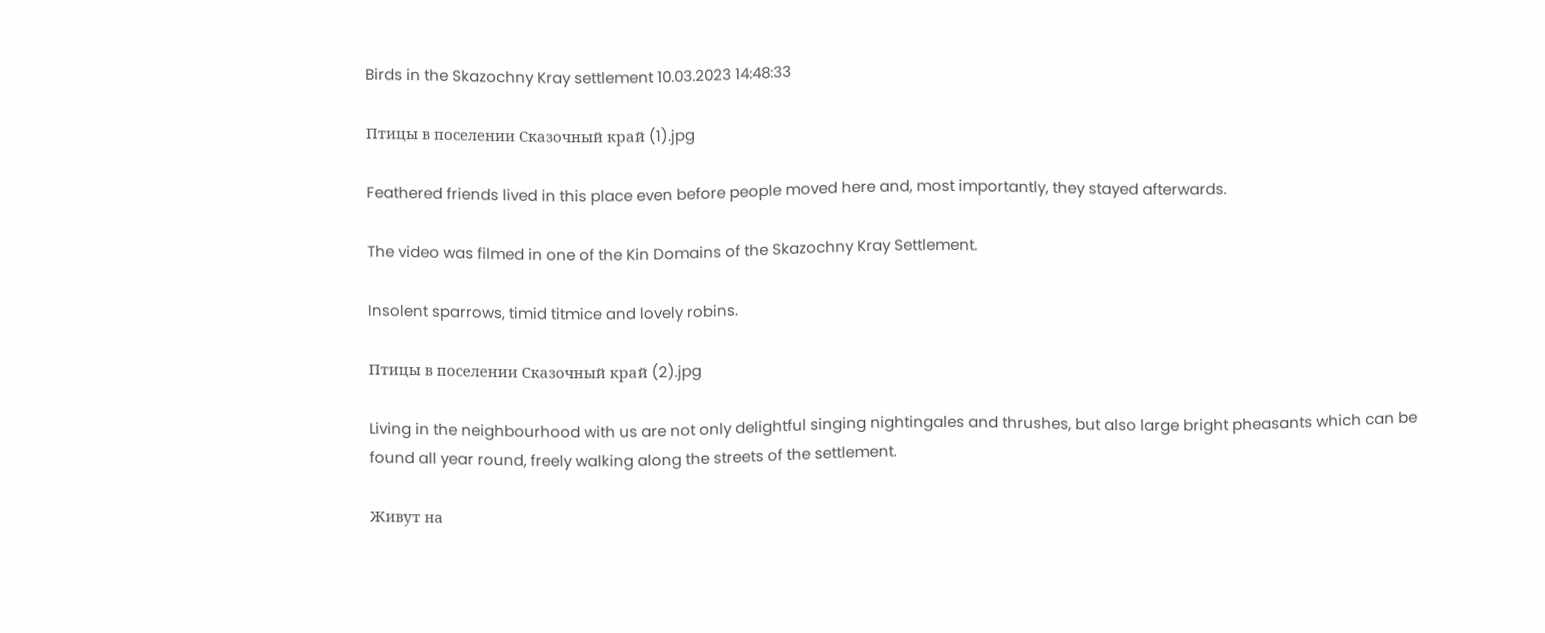Birds in the Skazochny Kray settlement 10.03.2023 14:48:33

Птицы в поселении Сказочный край (1).jpg

Feathered friends lived in this place even before people moved here and, most importantly, they stayed afterwards.

The video was filmed in one of the Kin Domains of the Skazochny Kray Settlement.

Insolent sparrows, timid titmice and lovely robins.

Птицы в поселении Сказочный край (2).jpg

Living in the neighbourhood with us are not only delightful singing nightingales and thrushes, but also large bright pheasants which can be found all year round, freely walking along the streets of the settlement.

Живут на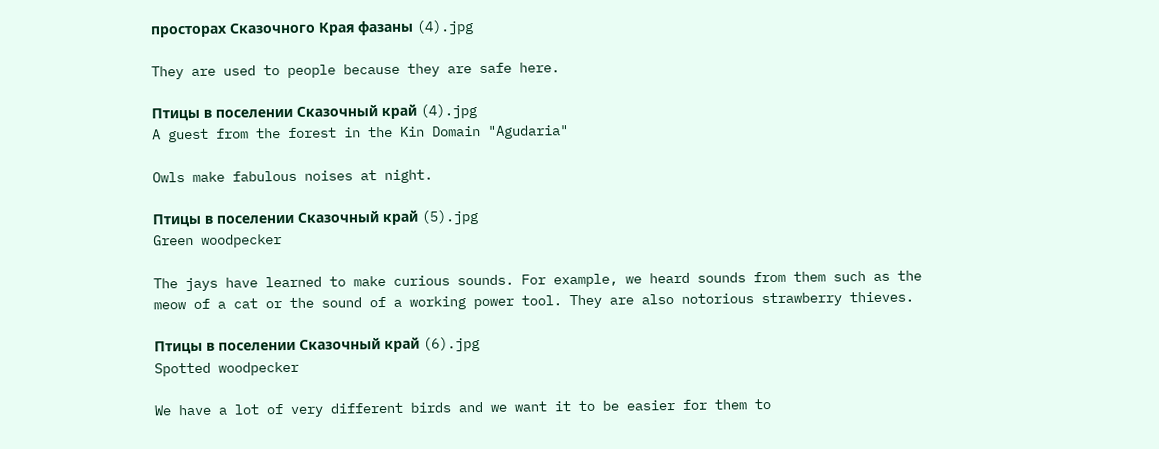просторах Сказочного Края фазаны (4).jpg

They are used to people because they are safe here.

Птицы в поселении Сказочный край (4).jpg
A guest from the forest in the Kin Domain "Agudaria"

Owls make fabulous noises at night.

Птицы в поселении Сказочный край (5).jpg
Green woodpecker

The jays have learned to make curious sounds. For example, we heard sounds from them such as the meow of a cat or the sound of a working power tool. They are also notorious strawberry thieves.

Птицы в поселении Сказочный край (6).jpg
Spotted woodpecker

We have a lot of very different birds and we want it to be easier for them to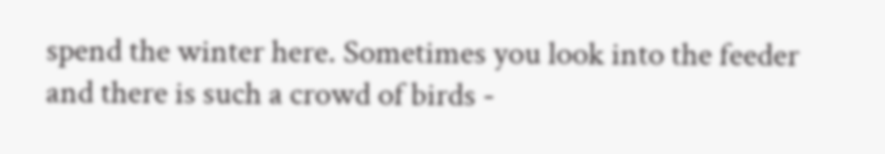spend the winter here. Sometimes you look into the feeder and there is such a crowd of birds -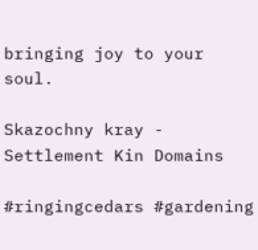bringing joy to your soul.

Skazochny kray - Settlement Kin Domains

#ringingcedars #gardening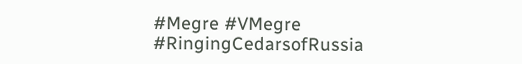#Megre #VMegre #RingingCedarsofRussia